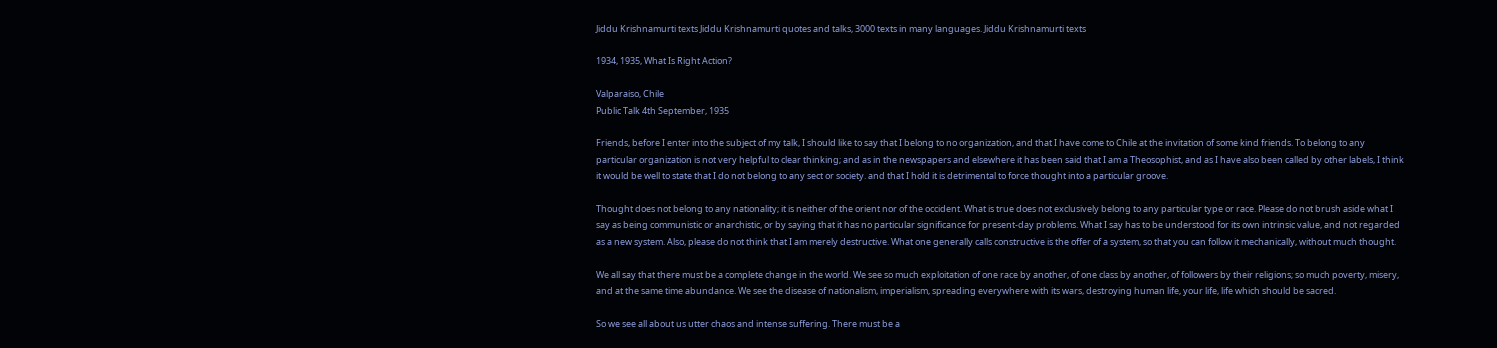Jiddu Krishnamurti texts Jiddu Krishnamurti quotes and talks, 3000 texts in many languages. Jiddu Krishnamurti texts

1934, 1935, What Is Right Action?

Valparaiso, Chile
Public Talk 4th September, 1935

Friends, before I enter into the subject of my talk, I should like to say that I belong to no organization, and that I have come to Chile at the invitation of some kind friends. To belong to any particular organization is not very helpful to clear thinking; and as in the newspapers and elsewhere it has been said that I am a Theosophist, and as I have also been called by other labels, I think it would be well to state that I do not belong to any sect or society. and that I hold it is detrimental to force thought into a particular groove.

Thought does not belong to any nationality; it is neither of the orient nor of the occident. What is true does not exclusively belong to any particular type or race. Please do not brush aside what I say as being communistic or anarchistic, or by saying that it has no particular significance for present-day problems. What I say has to be understood for its own intrinsic value, and not regarded as a new system. Also, please do not think that I am merely destructive. What one generally calls constructive is the offer of a system, so that you can follow it mechanically, without much thought.

We all say that there must be a complete change in the world. We see so much exploitation of one race by another, of one class by another, of followers by their religions; so much poverty, misery, and at the same time abundance. We see the disease of nationalism, imperialism, spreading everywhere with its wars, destroying human life, your life, life which should be sacred.

So we see all about us utter chaos and intense suffering. There must be a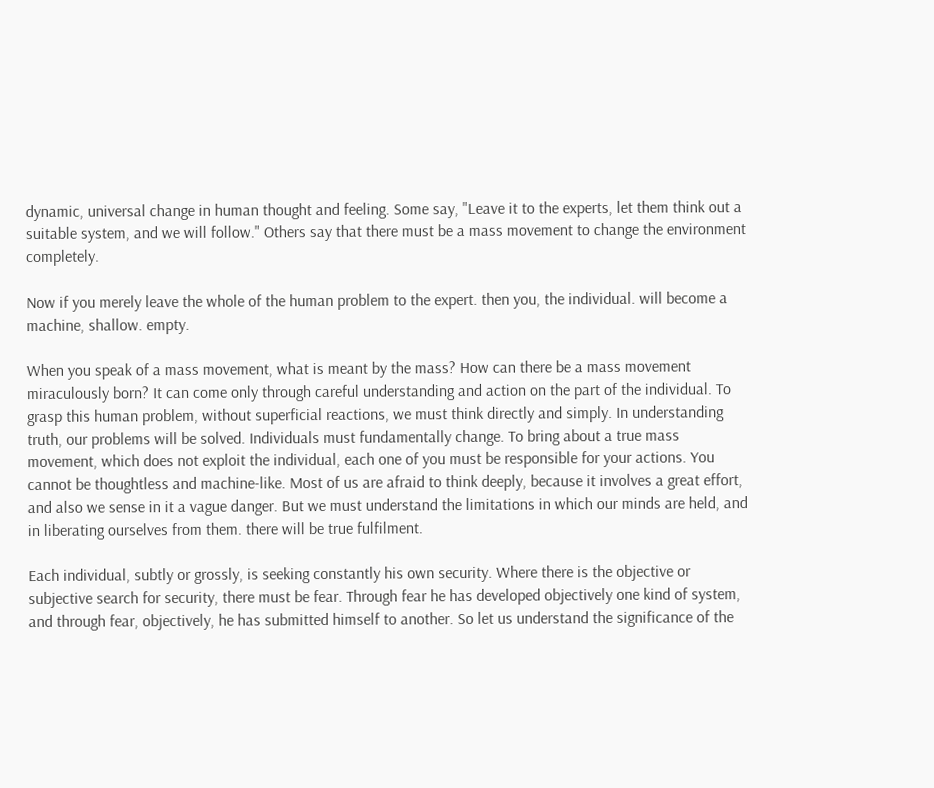dynamic, universal change in human thought and feeling. Some say, "Leave it to the experts, let them think out a suitable system, and we will follow." Others say that there must be a mass movement to change the environment completely.

Now if you merely leave the whole of the human problem to the expert. then you, the individual. will become a machine, shallow. empty.

When you speak of a mass movement, what is meant by the mass? How can there be a mass movement miraculously born? It can come only through careful understanding and action on the part of the individual. To grasp this human problem, without superficial reactions, we must think directly and simply. In understanding truth, our problems will be solved. Individuals must fundamentally change. To bring about a true mass movement, which does not exploit the individual, each one of you must be responsible for your actions. You cannot be thoughtless and machine-like. Most of us are afraid to think deeply, because it involves a great effort, and also we sense in it a vague danger. But we must understand the limitations in which our minds are held, and in liberating ourselves from them. there will be true fulfilment.

Each individual, subtly or grossly, is seeking constantly his own security. Where there is the objective or subjective search for security, there must be fear. Through fear he has developed objectively one kind of system, and through fear, objectively, he has submitted himself to another. So let us understand the significance of the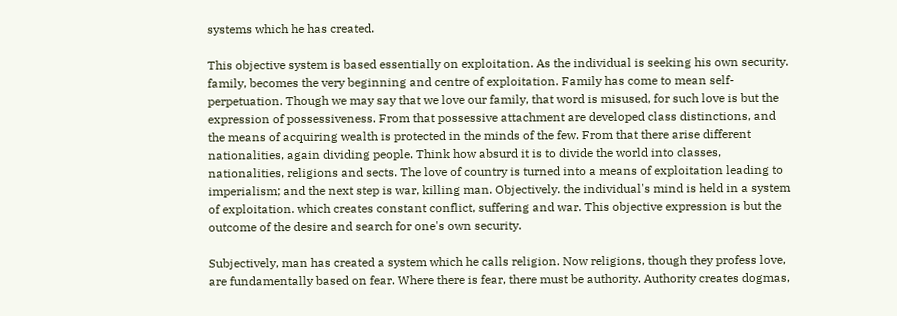systems which he has created.

This objective system is based essentially on exploitation. As the individual is seeking his own security. family, becomes the very beginning and centre of exploitation. Family has come to mean self-perpetuation. Though we may say that we love our family, that word is misused, for such love is but the expression of possessiveness. From that possessive attachment are developed class distinctions, and the means of acquiring wealth is protected in the minds of the few. From that there arise different nationalities, again dividing people. Think how absurd it is to divide the world into classes, nationalities, religions and sects. The love of country is turned into a means of exploitation leading to imperialism; and the next step is war, killing man. Objectively. the individual's mind is held in a system of exploitation. which creates constant conflict, suffering and war. This objective expression is but the outcome of the desire and search for one's own security.

Subjectively, man has created a system which he calls religion. Now religions, though they profess love, are fundamentally based on fear. Where there is fear, there must be authority. Authority creates dogmas,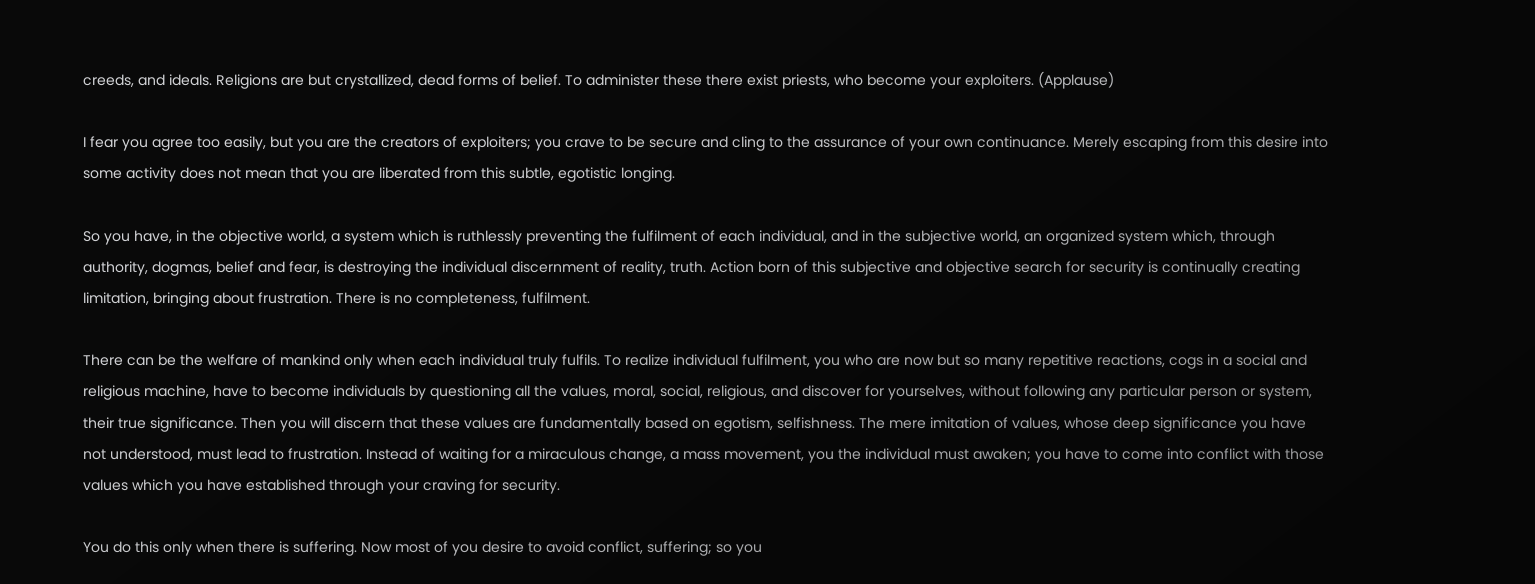creeds, and ideals. Religions are but crystallized, dead forms of belief. To administer these there exist priests, who become your exploiters. (Applause)

I fear you agree too easily, but you are the creators of exploiters; you crave to be secure and cling to the assurance of your own continuance. Merely escaping from this desire into some activity does not mean that you are liberated from this subtle, egotistic longing.

So you have, in the objective world, a system which is ruthlessly preventing the fulfilment of each individual, and in the subjective world, an organized system which, through authority, dogmas, belief and fear, is destroying the individual discernment of reality, truth. Action born of this subjective and objective search for security is continually creating limitation, bringing about frustration. There is no completeness, fulfilment.

There can be the welfare of mankind only when each individual truly fulfils. To realize individual fulfilment, you who are now but so many repetitive reactions, cogs in a social and religious machine, have to become individuals by questioning all the values, moral, social, religious, and discover for yourselves, without following any particular person or system, their true significance. Then you will discern that these values are fundamentally based on egotism, selfishness. The mere imitation of values, whose deep significance you have not understood, must lead to frustration. Instead of waiting for a miraculous change, a mass movement, you the individual must awaken; you have to come into conflict with those values which you have established through your craving for security.

You do this only when there is suffering. Now most of you desire to avoid conflict, suffering; so you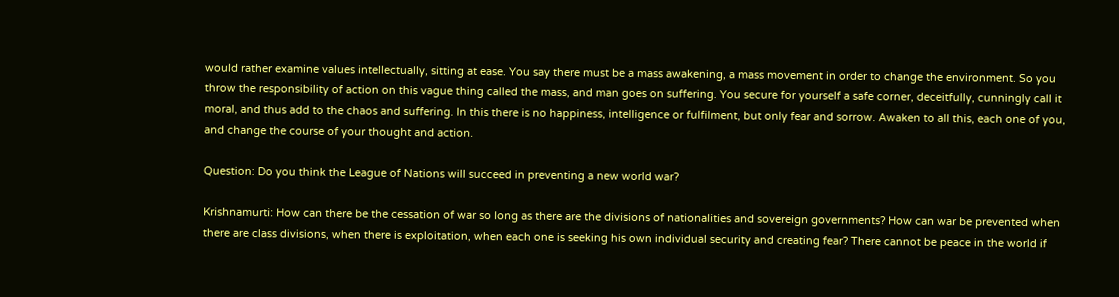would rather examine values intellectually, sitting at ease. You say there must be a mass awakening, a mass movement in order to change the environment. So you throw the responsibility of action on this vague thing called the mass, and man goes on suffering. You secure for yourself a safe corner, deceitfully, cunningly call it moral, and thus add to the chaos and suffering. In this there is no happiness, intelligence or fulfilment, but only fear and sorrow. Awaken to all this, each one of you, and change the course of your thought and action.

Question: Do you think the League of Nations will succeed in preventing a new world war?

Krishnamurti: How can there be the cessation of war so long as there are the divisions of nationalities and sovereign governments? How can war be prevented when there are class divisions, when there is exploitation, when each one is seeking his own individual security and creating fear? There cannot be peace in the world if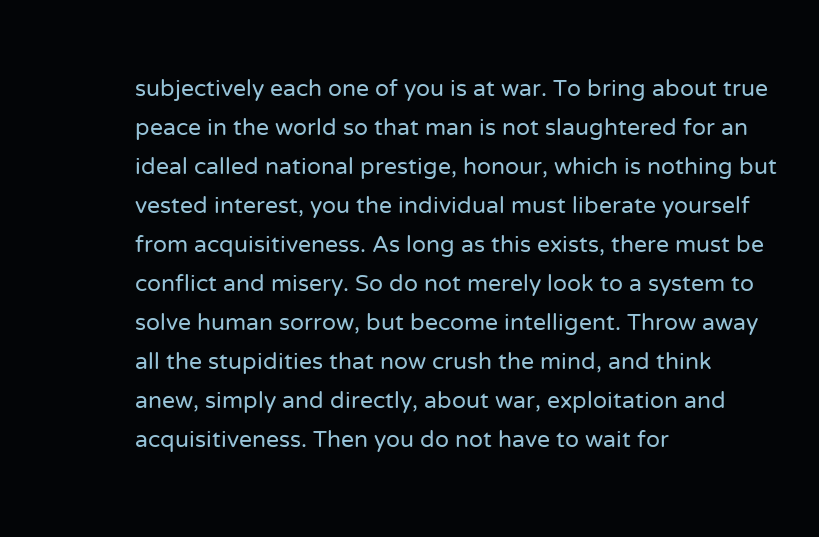subjectively each one of you is at war. To bring about true peace in the world so that man is not slaughtered for an ideal called national prestige, honour, which is nothing but vested interest, you the individual must liberate yourself from acquisitiveness. As long as this exists, there must be conflict and misery. So do not merely look to a system to solve human sorrow, but become intelligent. Throw away all the stupidities that now crush the mind, and think anew, simply and directly, about war, exploitation and acquisitiveness. Then you do not have to wait for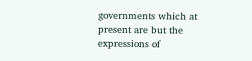governments which at present are but the expressions of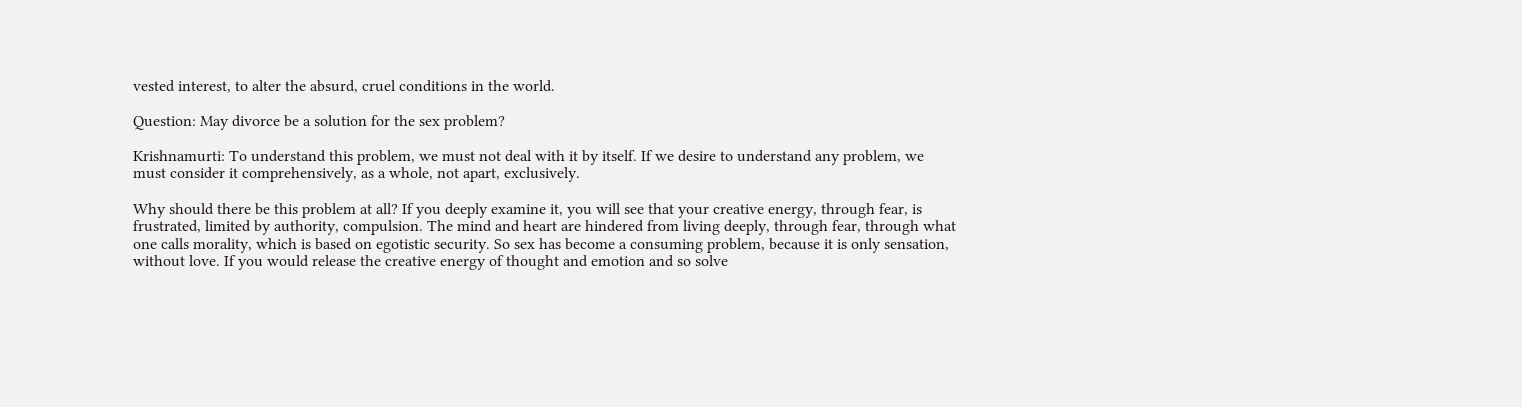vested interest, to alter the absurd, cruel conditions in the world.

Question: May divorce be a solution for the sex problem?

Krishnamurti: To understand this problem, we must not deal with it by itself. If we desire to understand any problem, we must consider it comprehensively, as a whole, not apart, exclusively.

Why should there be this problem at all? If you deeply examine it, you will see that your creative energy, through fear, is frustrated, limited by authority, compulsion. The mind and heart are hindered from living deeply, through fear, through what one calls morality, which is based on egotistic security. So sex has become a consuming problem, because it is only sensation, without love. If you would release the creative energy of thought and emotion and so solve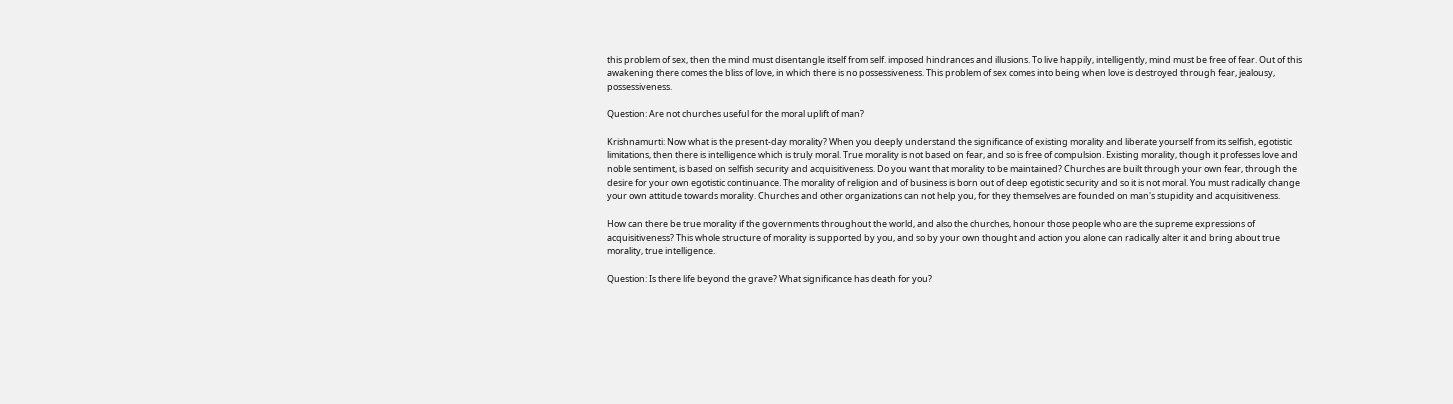this problem of sex, then the mind must disentangle itself from self. imposed hindrances and illusions. To live happily, intelligently, mind must be free of fear. Out of this awakening there comes the bliss of love, in which there is no possessiveness. This problem of sex comes into being when love is destroyed through fear, jealousy, possessiveness.

Question: Are not churches useful for the moral uplift of man?

Krishnamurti: Now what is the present-day morality? When you deeply understand the significance of existing morality and liberate yourself from its selfish, egotistic limitations, then there is intelligence which is truly moral. True morality is not based on fear, and so is free of compulsion. Existing morality, though it professes love and noble sentiment, is based on selfish security and acquisitiveness. Do you want that morality to be maintained? Churches are built through your own fear, through the desire for your own egotistic continuance. The morality of religion and of business is born out of deep egotistic security and so it is not moral. You must radically change your own attitude towards morality. Churches and other organizations can not help you, for they themselves are founded on man's stupidity and acquisitiveness.

How can there be true morality if the governments throughout the world, and also the churches, honour those people who are the supreme expressions of acquisitiveness? This whole structure of morality is supported by you, and so by your own thought and action you alone can radically alter it and bring about true morality, true intelligence.

Question: Is there life beyond the grave? What significance has death for you?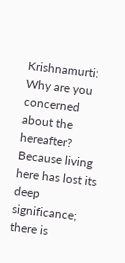Krishnamurti: Why are you concerned about the hereafter? Because living here has lost its deep significance; there is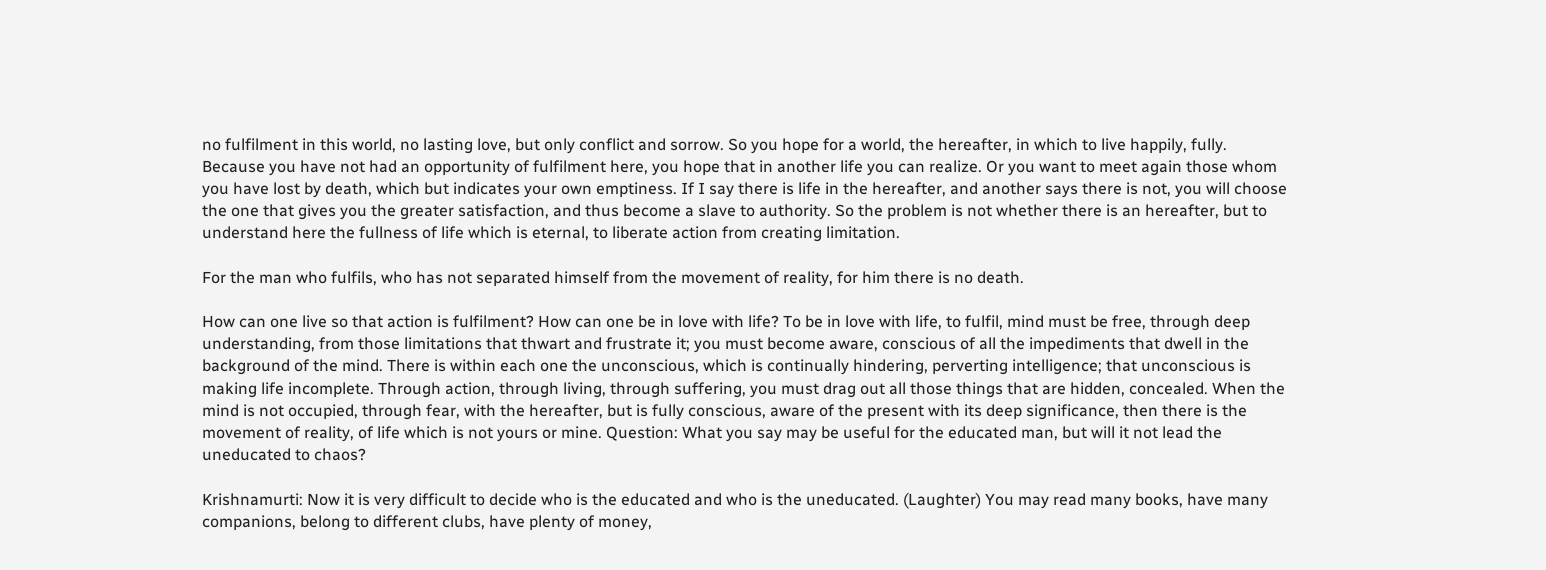no fulfilment in this world, no lasting love, but only conflict and sorrow. So you hope for a world, the hereafter, in which to live happily, fully. Because you have not had an opportunity of fulfilment here, you hope that in another life you can realize. Or you want to meet again those whom you have lost by death, which but indicates your own emptiness. If I say there is life in the hereafter, and another says there is not, you will choose the one that gives you the greater satisfaction, and thus become a slave to authority. So the problem is not whether there is an hereafter, but to understand here the fullness of life which is eternal, to liberate action from creating limitation.

For the man who fulfils, who has not separated himself from the movement of reality, for him there is no death.

How can one live so that action is fulfilment? How can one be in love with life? To be in love with life, to fulfil, mind must be free, through deep understanding, from those limitations that thwart and frustrate it; you must become aware, conscious of all the impediments that dwell in the background of the mind. There is within each one the unconscious, which is continually hindering, perverting intelligence; that unconscious is making life incomplete. Through action, through living, through suffering, you must drag out all those things that are hidden, concealed. When the mind is not occupied, through fear, with the hereafter, but is fully conscious, aware of the present with its deep significance, then there is the movement of reality, of life which is not yours or mine. Question: What you say may be useful for the educated man, but will it not lead the uneducated to chaos?

Krishnamurti: Now it is very difficult to decide who is the educated and who is the uneducated. (Laughter) You may read many books, have many companions, belong to different clubs, have plenty of money,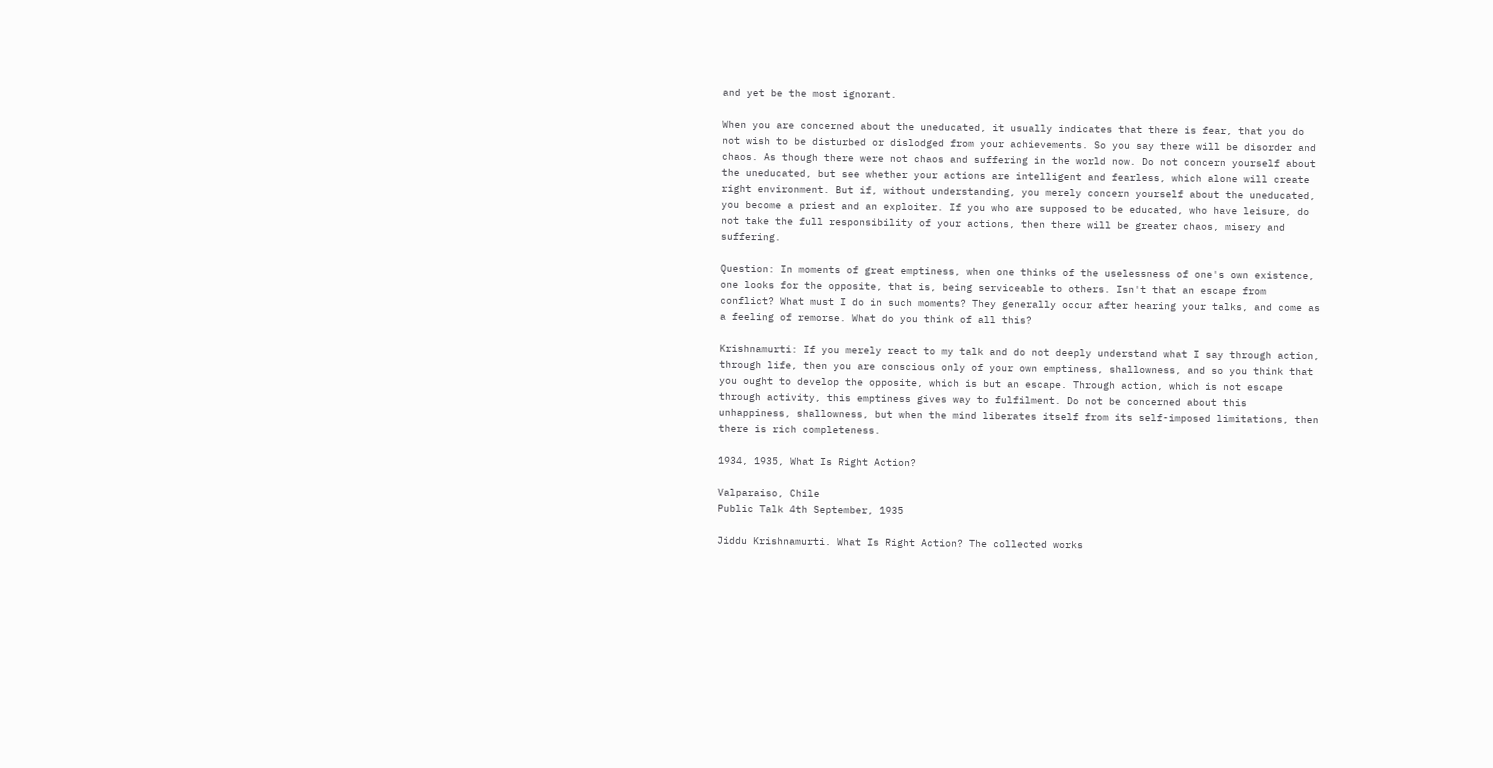and yet be the most ignorant.

When you are concerned about the uneducated, it usually indicates that there is fear, that you do not wish to be disturbed or dislodged from your achievements. So you say there will be disorder and chaos. As though there were not chaos and suffering in the world now. Do not concern yourself about the uneducated, but see whether your actions are intelligent and fearless, which alone will create right environment. But if, without understanding, you merely concern yourself about the uneducated, you become a priest and an exploiter. If you who are supposed to be educated, who have leisure, do not take the full responsibility of your actions, then there will be greater chaos, misery and suffering.

Question: In moments of great emptiness, when one thinks of the uselessness of one's own existence, one looks for the opposite, that is, being serviceable to others. Isn't that an escape from conflict? What must I do in such moments? They generally occur after hearing your talks, and come as a feeling of remorse. What do you think of all this?

Krishnamurti: If you merely react to my talk and do not deeply understand what I say through action, through life, then you are conscious only of your own emptiness, shallowness, and so you think that you ought to develop the opposite, which is but an escape. Through action, which is not escape through activity, this emptiness gives way to fulfilment. Do not be concerned about this unhappiness, shallowness, but when the mind liberates itself from its self-imposed limitations, then there is rich completeness.

1934, 1935, What Is Right Action?

Valparaiso, Chile
Public Talk 4th September, 1935

Jiddu Krishnamurti. What Is Right Action? The collected works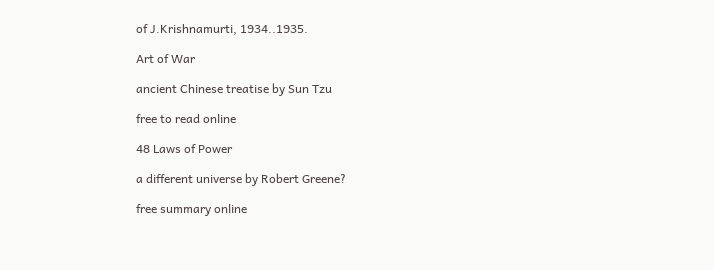of J.Krishnamurti, 1934..1935.

Art of War

ancient Chinese treatise by Sun Tzu

free to read online

48 Laws of Power

a different universe by Robert Greene?

free summary online